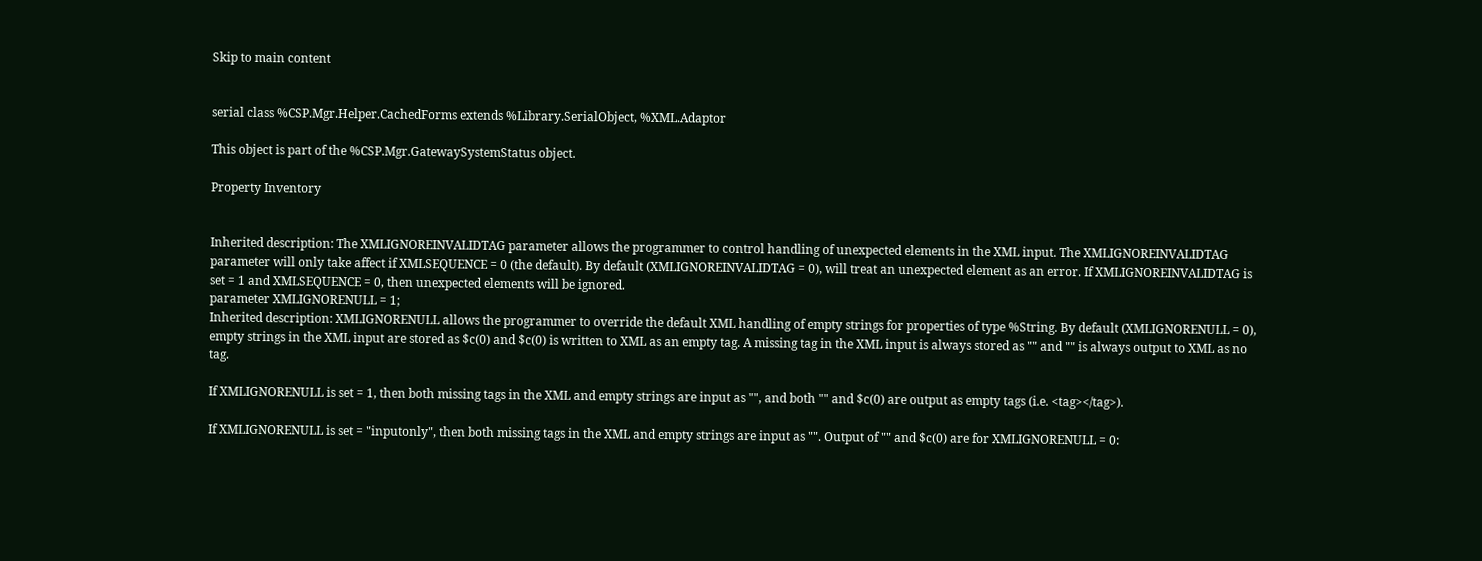Skip to main content


serial class %CSP.Mgr.Helper.CachedForms extends %Library.SerialObject, %XML.Adaptor

This object is part of the %CSP.Mgr.GatewaySystemStatus object.

Property Inventory


Inherited description: The XMLIGNOREINVALIDTAG parameter allows the programmer to control handling of unexpected elements in the XML input. The XMLIGNOREINVALIDTAG parameter will only take affect if XMLSEQUENCE = 0 (the default). By default (XMLIGNOREINVALIDTAG = 0), will treat an unexpected element as an error. If XMLIGNOREINVALIDTAG is set = 1 and XMLSEQUENCE = 0, then unexpected elements will be ignored.
parameter XMLIGNORENULL = 1;
Inherited description: XMLIGNORENULL allows the programmer to override the default XML handling of empty strings for properties of type %String. By default (XMLIGNORENULL = 0), empty strings in the XML input are stored as $c(0) and $c(0) is written to XML as an empty tag. A missing tag in the XML input is always stored as "" and "" is always output to XML as no tag.

If XMLIGNORENULL is set = 1, then both missing tags in the XML and empty strings are input as "", and both "" and $c(0) are output as empty tags (i.e. <tag></tag>).

If XMLIGNORENULL is set = "inputonly", then both missing tags in the XML and empty strings are input as "". Output of "" and $c(0) are for XMLIGNORENULL = 0: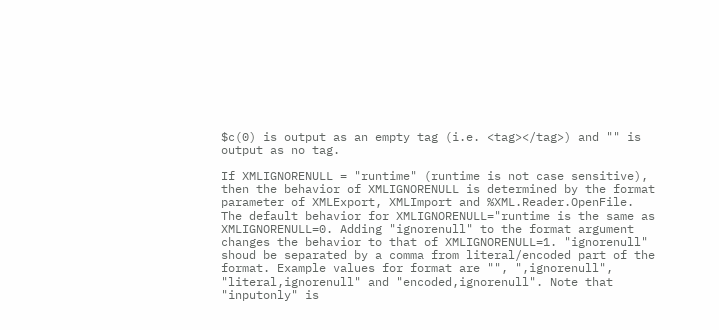$c(0) is output as an empty tag (i.e. <tag></tag>) and "" is output as no tag.

If XMLIGNORENULL = "runtime" (runtime is not case sensitive), then the behavior of XMLIGNORENULL is determined by the format parameter of XMLExport, XMLImport and %XML.Reader.OpenFile. The default behavior for XMLIGNORENULL="runtime is the same as XMLIGNORENULL=0. Adding "ignorenull" to the format argument changes the behavior to that of XMLIGNORENULL=1. "ignorenull" shoud be separated by a comma from literal/encoded part of the format. Example values for format are "", ",ignorenull", "literal,ignorenull" and "encoded,ignorenull". Note that "inputonly" is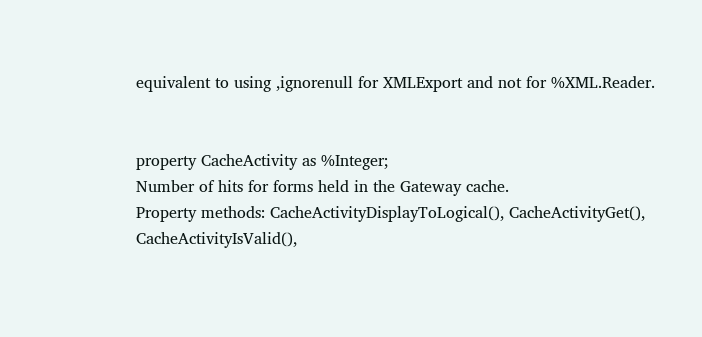equivalent to using ,ignorenull for XMLExport and not for %XML.Reader.


property CacheActivity as %Integer;
Number of hits for forms held in the Gateway cache.
Property methods: CacheActivityDisplayToLogical(), CacheActivityGet(), CacheActivityIsValid(),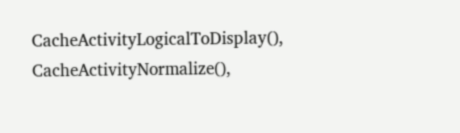CacheActivityLogicalToDisplay(), CacheActivityNormalize(),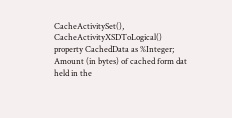CacheActivitySet(), CacheActivityXSDToLogical()
property CachedData as %Integer;
Amount (in bytes) of cached form dat held in the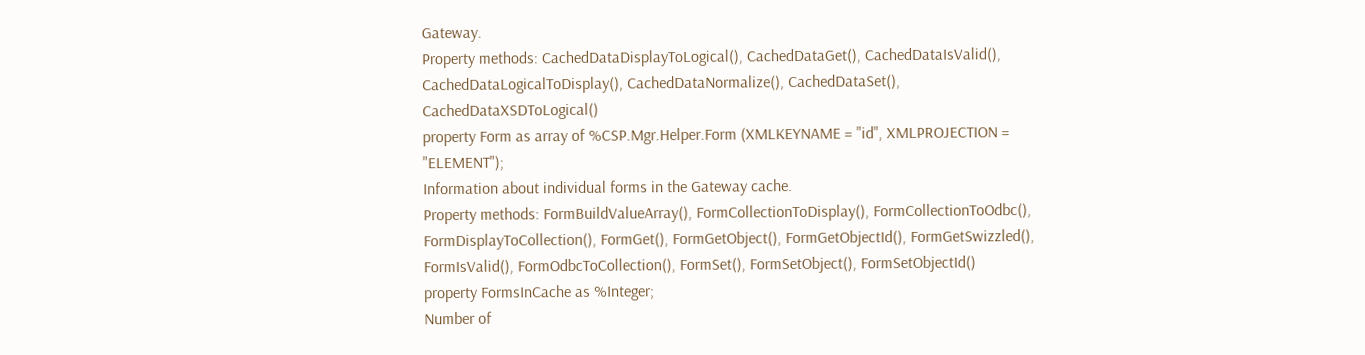Gateway.
Property methods: CachedDataDisplayToLogical(), CachedDataGet(), CachedDataIsValid(), CachedDataLogicalToDisplay(), CachedDataNormalize(), CachedDataSet(), CachedDataXSDToLogical()
property Form as array of %CSP.Mgr.Helper.Form (XMLKEYNAME = "id", XMLPROJECTION = "ELEMENT");
Information about individual forms in the Gateway cache.
Property methods: FormBuildValueArray(), FormCollectionToDisplay(), FormCollectionToOdbc(), FormDisplayToCollection(), FormGet(), FormGetObject(), FormGetObjectId(), FormGetSwizzled(), FormIsValid(), FormOdbcToCollection(), FormSet(), FormSetObject(), FormSetObjectId()
property FormsInCache as %Integer;
Number of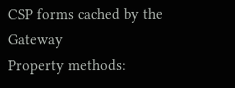CSP forms cached by the Gateway
Property methods: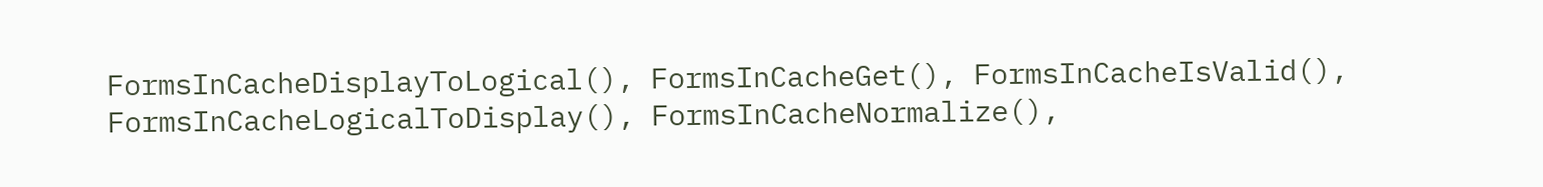FormsInCacheDisplayToLogical(), FormsInCacheGet(), FormsInCacheIsValid(), FormsInCacheLogicalToDisplay(), FormsInCacheNormalize(),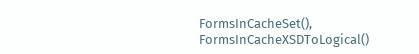FormsInCacheSet(), FormsInCacheXSDToLogical()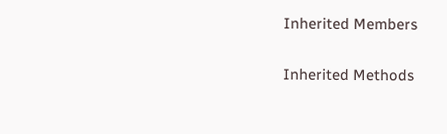Inherited Members

Inherited Methods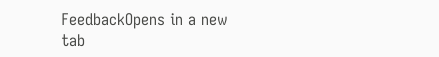FeedbackOpens in a new tab